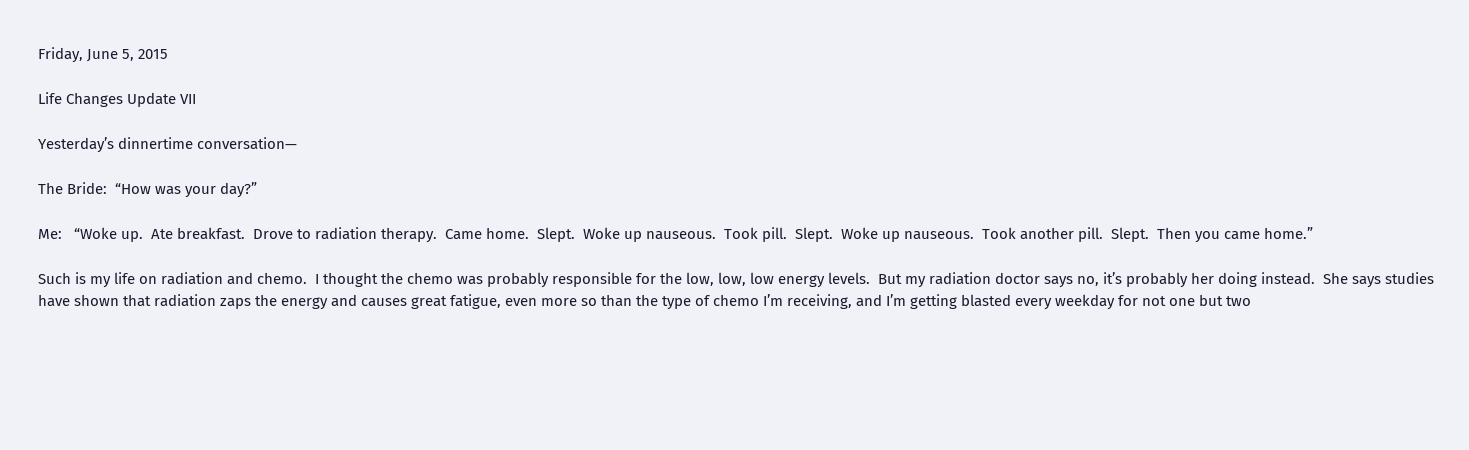Friday, June 5, 2015

Life Changes Update VII

Yesterday’s dinnertime conversation—

The Bride:  “How was your day?”

Me:   “Woke up.  Ate breakfast.  Drove to radiation therapy.  Came home.  Slept.  Woke up nauseous.  Took pill.  Slept.  Woke up nauseous.  Took another pill.  Slept.  Then you came home.”

Such is my life on radiation and chemo.  I thought the chemo was probably responsible for the low, low, low energy levels.  But my radiation doctor says no, it’s probably her doing instead.  She says studies have shown that radiation zaps the energy and causes great fatigue, even more so than the type of chemo I’m receiving, and I’m getting blasted every weekday for not one but two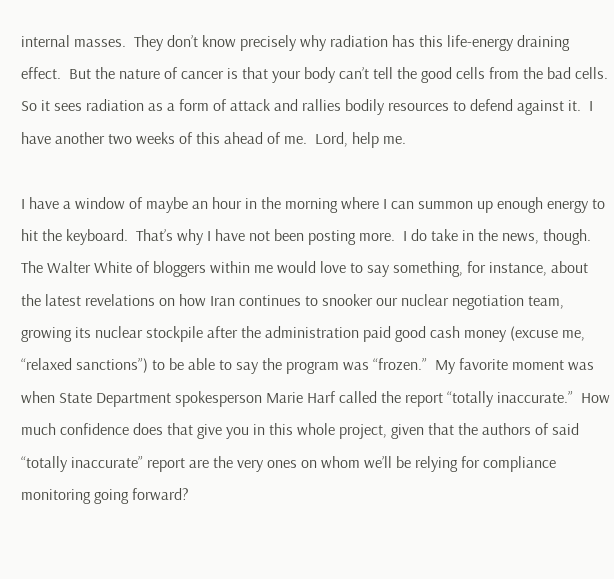internal masses.  They don’t know precisely why radiation has this life-energy draining effect.  But the nature of cancer is that your body can’t tell the good cells from the bad cells.  So it sees radiation as a form of attack and rallies bodily resources to defend against it.  I have another two weeks of this ahead of me.  Lord, help me.

I have a window of maybe an hour in the morning where I can summon up enough energy to hit the keyboard.  That’s why I have not been posting more.  I do take in the news, though.  The Walter White of bloggers within me would love to say something, for instance, about the latest revelations on how Iran continues to snooker our nuclear negotiation team, growing its nuclear stockpile after the administration paid good cash money (excuse me, “relaxed sanctions”) to be able to say the program was “frozen.”  My favorite moment was when State Department spokesperson Marie Harf called the report “totally inaccurate.”  How much confidence does that give you in this whole project, given that the authors of said “totally inaccurate” report are the very ones on whom we’ll be relying for compliance monitoring going forward?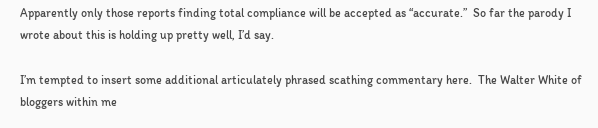Apparently only those reports finding total compliance will be accepted as “accurate.”  So far the parody I wrote about this is holding up pretty well, I’d say.

I’m tempted to insert some additional articulately phrased scathing commentary here.  The Walter White of bloggers within me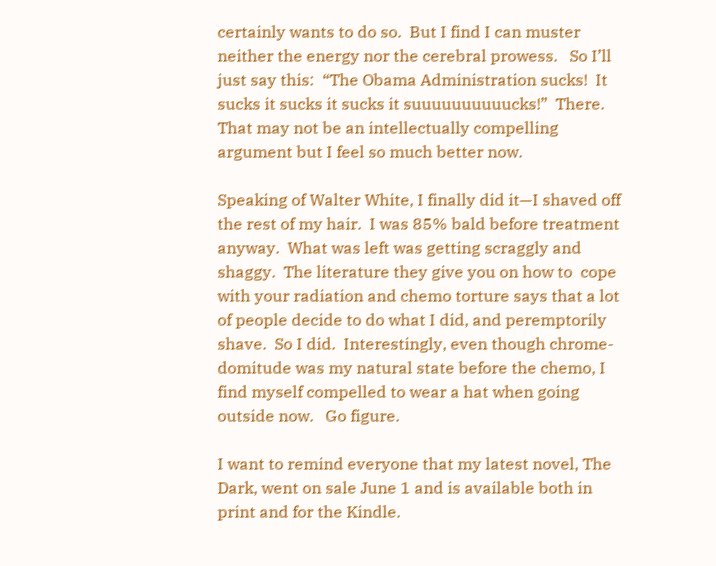certainly wants to do so.  But I find I can muster neither the energy nor the cerebral prowess.   So I’ll just say this:  “The Obama Administration sucks!  It sucks it sucks it sucks it suuuuuuuuuucks!”  There.  That may not be an intellectually compelling argument but I feel so much better now.

Speaking of Walter White, I finally did it—I shaved off the rest of my hair.  I was 85% bald before treatment anyway.  What was left was getting scraggly and shaggy.  The literature they give you on how to  cope with your radiation and chemo torture says that a lot of people decide to do what I did, and peremptorily shave.  So I did.  Interestingly, even though chrome-domitude was my natural state before the chemo, I find myself compelled to wear a hat when going outside now.   Go figure.

I want to remind everyone that my latest novel, The Dark, went on sale June 1 and is available both in print and for the Kindle.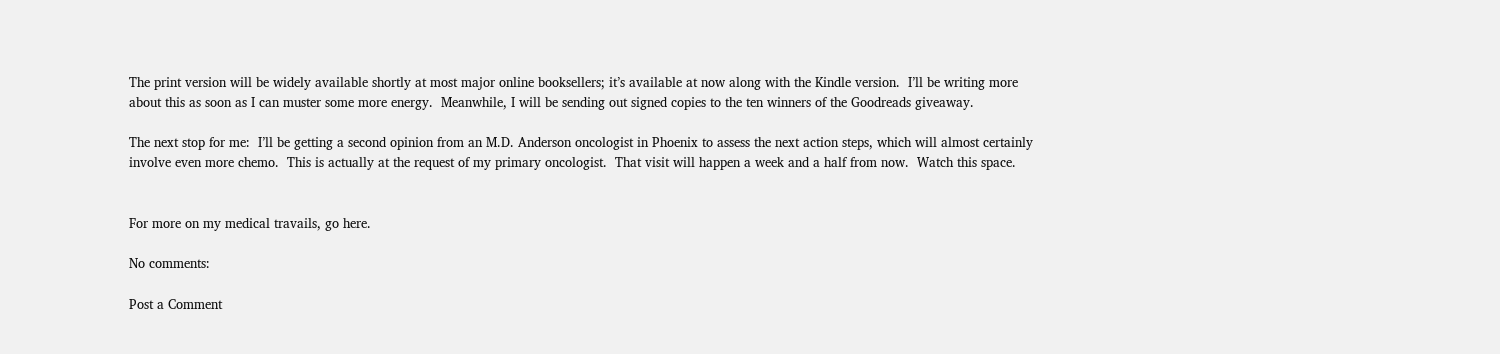The print version will be widely available shortly at most major online booksellers; it’s available at now along with the Kindle version.  I’ll be writing more about this as soon as I can muster some more energy.  Meanwhile, I will be sending out signed copies to the ten winners of the Goodreads giveaway.

The next stop for me:  I’ll be getting a second opinion from an M.D. Anderson oncologist in Phoenix to assess the next action steps, which will almost certainly involve even more chemo.  This is actually at the request of my primary oncologist.  That visit will happen a week and a half from now.  Watch this space.


For more on my medical travails, go here.

No comments:

Post a Comment